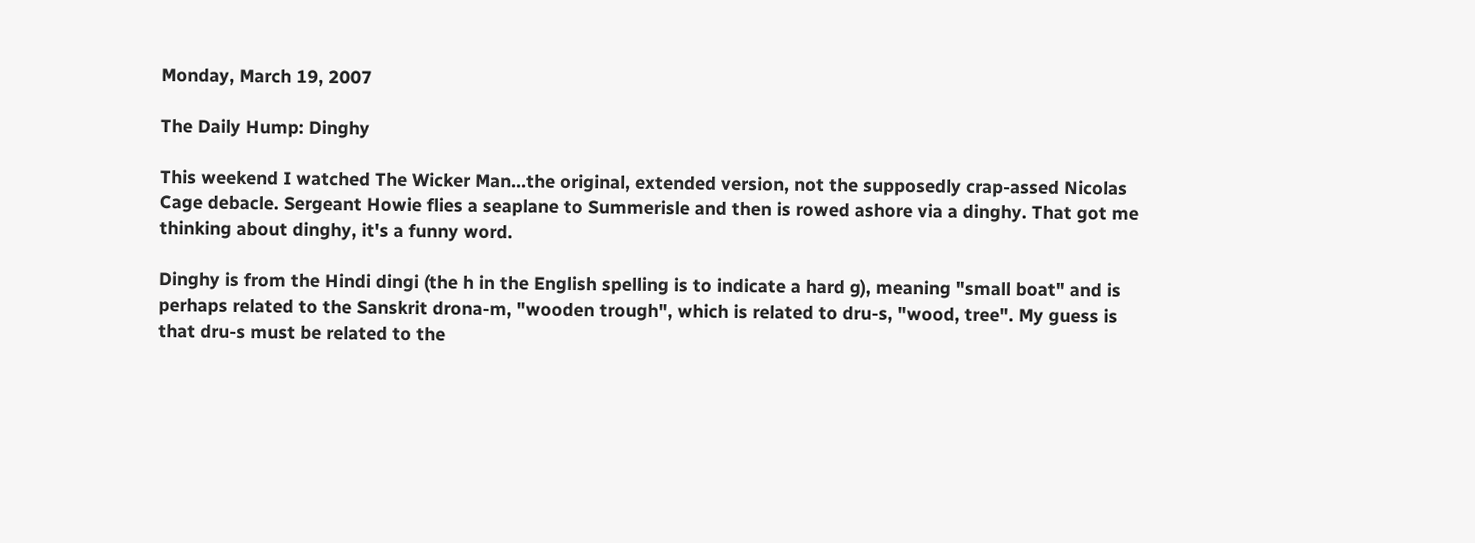Monday, March 19, 2007

The Daily Hump: Dinghy

This weekend I watched The Wicker Man...the original, extended version, not the supposedly crap-assed Nicolas Cage debacle. Sergeant Howie flies a seaplane to Summerisle and then is rowed ashore via a dinghy. That got me thinking about dinghy, it's a funny word.

Dinghy is from the Hindi dingi (the h in the English spelling is to indicate a hard g), meaning "small boat" and is perhaps related to the Sanskrit drona-m, "wooden trough", which is related to dru-s, "wood, tree". My guess is that dru-s must be related to the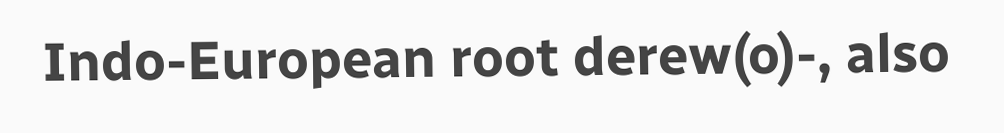Indo-European root derew(o)-, also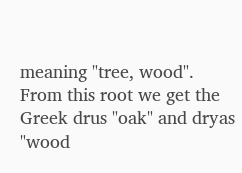meaning "tree, wood". From this root we get the Greek drus "oak" and dryas "wood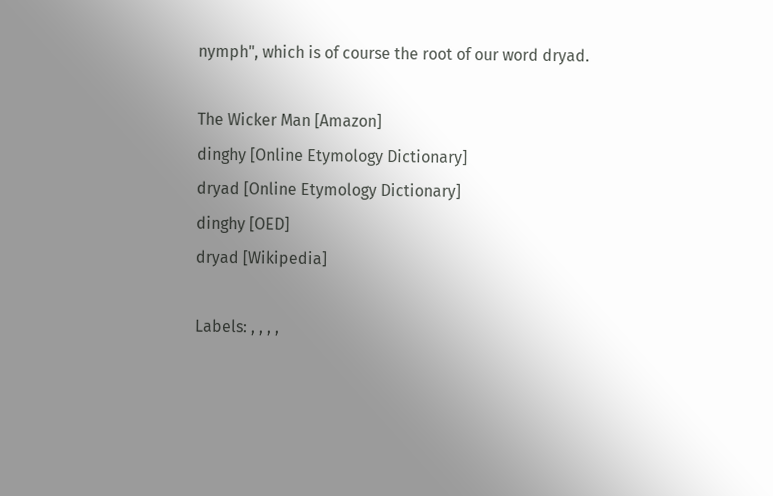nymph", which is of course the root of our word dryad.

The Wicker Man [Amazon]
dinghy [Online Etymology Dictionary]
dryad [Online Etymology Dictionary]
dinghy [OED]
dryad [Wikipedia]

Labels: , , , ,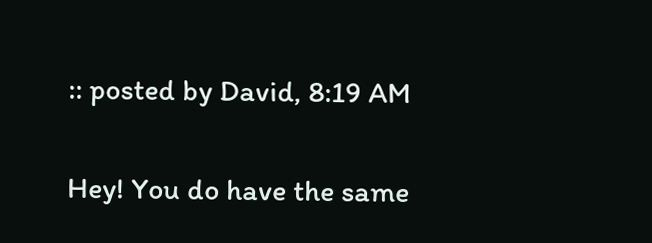:: posted by David, 8:19 AM


Hey! You do have the same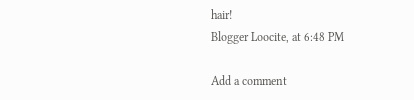hair!
Blogger Loocite, at 6:48 PM

Add a comment